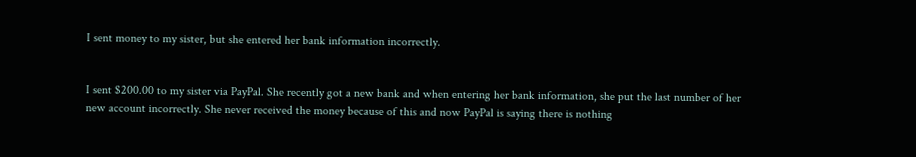I sent money to my sister, but she entered her bank information incorrectly.


I sent $200.00 to my sister via PayPal. She recently got a new bank and when entering her bank information, she put the last number of her new account incorrectly. She never received the money because of this and now PayPal is saying there is nothing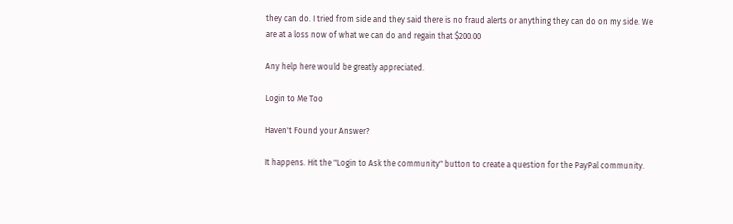they can do. I tried from side and they said there is no fraud alerts or anything they can do on my side. We are at a loss now of what we can do and regain that $200.00

Any help here would be greatly appreciated.

Login to Me Too

Haven't Found your Answer?

It happens. Hit the "Login to Ask the community" button to create a question for the PayPal community.